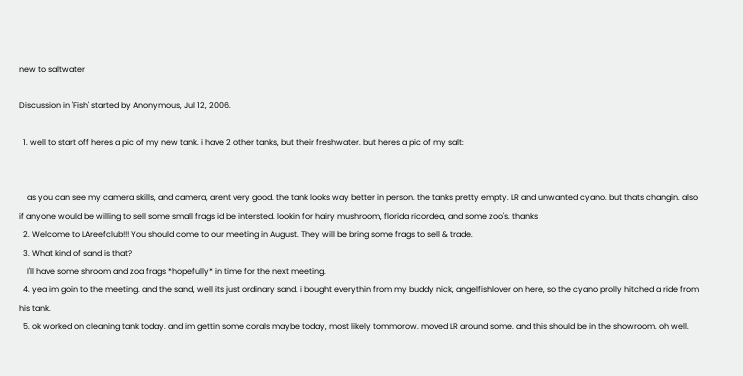new to saltwater

Discussion in 'Fish' started by Anonymous, Jul 12, 2006.

  1. well to start off heres a pic of my new tank. i have 2 other tanks, but their freshwater. but heres a pic of my salt:


    as you can see my camera skills, and camera, arent very good. the tank looks way better in person. the tanks pretty empty. LR and unwanted cyano. but thats changin. also if anyone would be willing to sell some small frags id be intersted. lookin for hairy mushroom, florida ricordea, and some zoo's. thanks
  2. Welcome to LAreefclub!!! You should come to our meeting in August. They will be bring some frags to sell & trade.
  3. What kind of sand is that?
    I'll have some shroom and zoa frags *hopefully* in time for the next meeting.
  4. yea im goin to the meeting. and the sand, well its just ordinary sand. i bought everythin from my buddy nick, angelfishlover on here, so the cyano prolly hitched a ride from his tank.
  5. ok worked on cleaning tank today. and im gettin some corals maybe today, most likely tommorow. moved LR around some. and this should be in the showroom. oh well.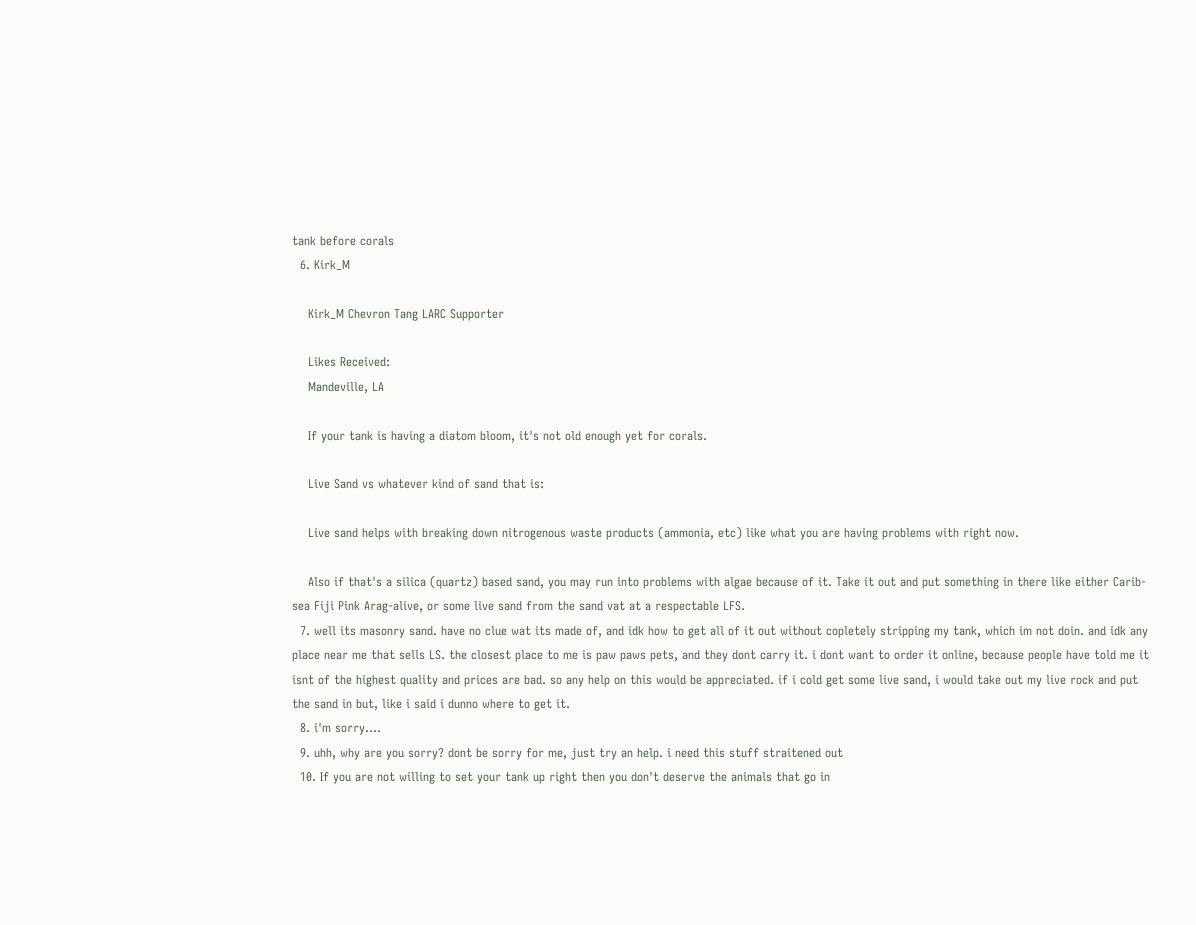tank before corals
  6. Kirk_M

    Kirk_M Chevron Tang LARC Supporter

    Likes Received:
    Mandeville, LA

    If your tank is having a diatom bloom, it's not old enough yet for corals.

    Live Sand vs whatever kind of sand that is:

    Live sand helps with breaking down nitrogenous waste products (ammonia, etc) like what you are having problems with right now.

    Also if that's a silica (quartz) based sand, you may run into problems with algae because of it. Take it out and put something in there like either Carib-sea Fiji Pink Arag-alive, or some live sand from the sand vat at a respectable LFS.
  7. well its masonry sand. have no clue wat its made of, and idk how to get all of it out without copletely stripping my tank, which im not doin. and idk any place near me that sells LS. the closest place to me is paw paws pets, and they dont carry it. i dont want to order it online, because people have told me it isnt of the highest quality and prices are bad. so any help on this would be appreciated. if i cold get some live sand, i would take out my live rock and put the sand in but, like i said i dunno where to get it.
  8. i'm sorry....
  9. uhh, why are you sorry? dont be sorry for me, just try an help. i need this stuff straitened out
  10. If you are not willing to set your tank up right then you don't deserve the animals that go in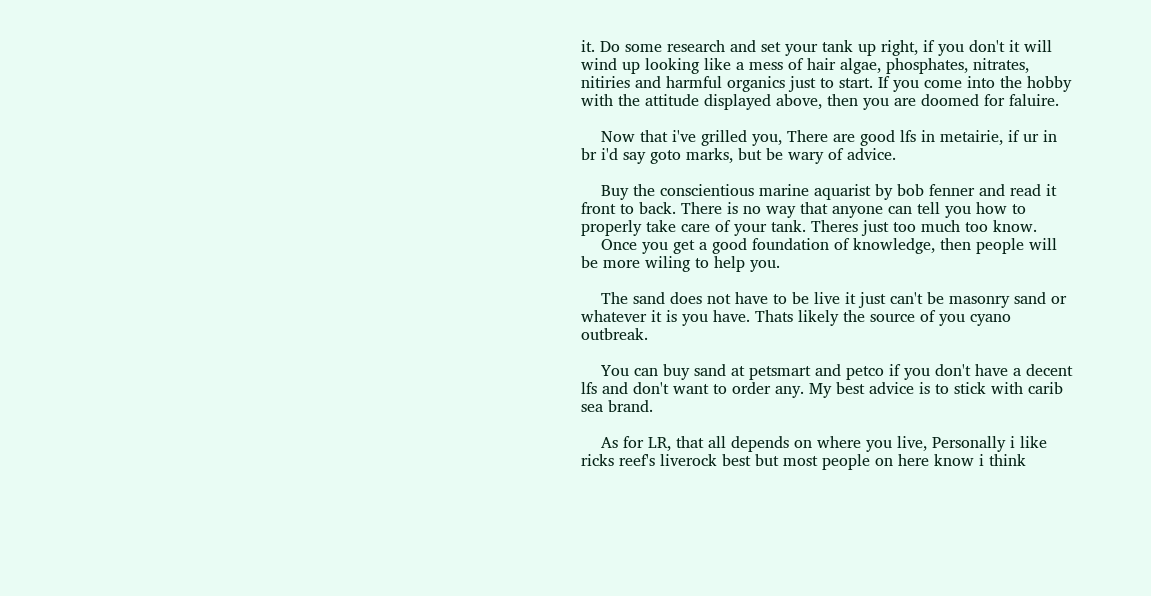it. Do some research and set your tank up right, if you don't it will wind up looking like a mess of hair algae, phosphates, nitrates, nitiries and harmful organics just to start. If you come into the hobby with the attitude displayed above, then you are doomed for faluire.

    Now that i've grilled you, There are good lfs in metairie, if ur in br i'd say goto marks, but be wary of advice.

    Buy the conscientious marine aquarist by bob fenner and read it front to back. There is no way that anyone can tell you how to properly take care of your tank. Theres just too much too know.
    Once you get a good foundation of knowledge, then people will be more wiling to help you.

    The sand does not have to be live it just can't be masonry sand or whatever it is you have. Thats likely the source of you cyano outbreak.

    You can buy sand at petsmart and petco if you don't have a decent lfs and don't want to order any. My best advice is to stick with carib sea brand.

    As for LR, that all depends on where you live, Personally i like ricks reef's liverock best but most people on here know i think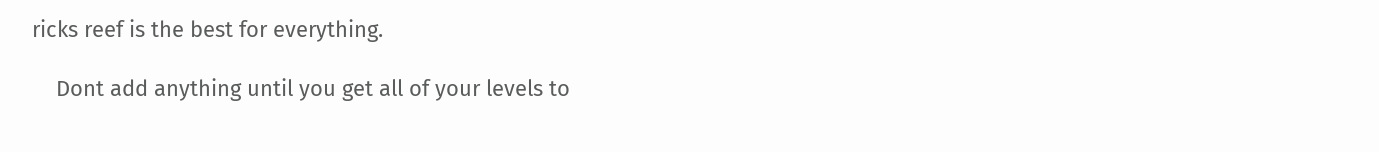ricks reef is the best for everything.

    Dont add anything until you get all of your levels to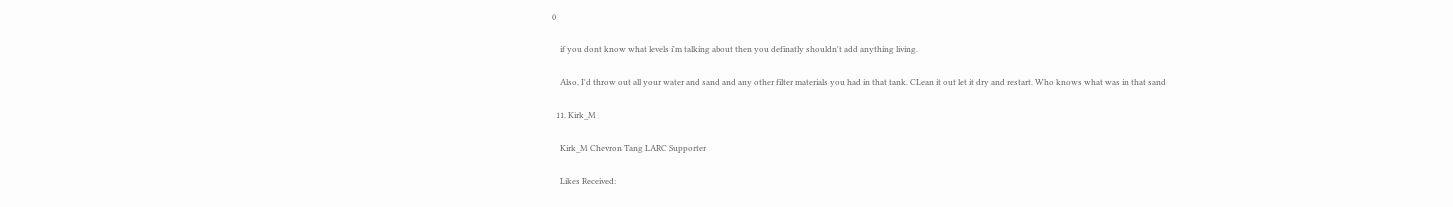0

    if you dont know what levels i'm talking about then you definatly shouldn't add anything living.

    Also, I'd throw out all your water and sand and any other filter materials you had in that tank. CLean it out let it dry and restart. Who knows what was in that sand

  11. Kirk_M

    Kirk_M Chevron Tang LARC Supporter

    Likes Received: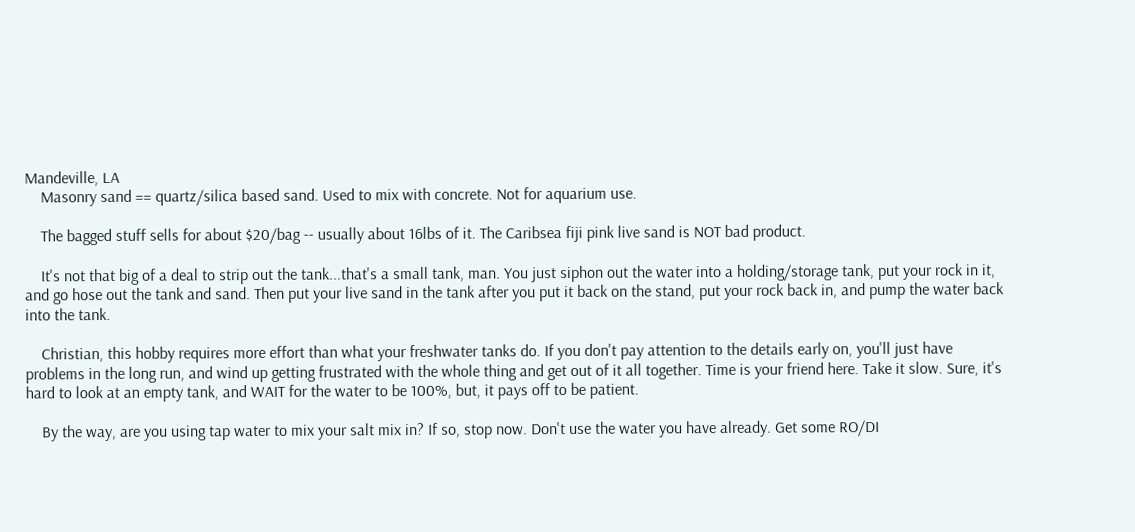Mandeville, LA
    Masonry sand == quartz/silica based sand. Used to mix with concrete. Not for aquarium use.

    The bagged stuff sells for about $20/bag -- usually about 16lbs of it. The Caribsea fiji pink live sand is NOT bad product.

    It's not that big of a deal to strip out the tank...that's a small tank, man. You just siphon out the water into a holding/storage tank, put your rock in it, and go hose out the tank and sand. Then put your live sand in the tank after you put it back on the stand, put your rock back in, and pump the water back into the tank.

    Christian, this hobby requires more effort than what your freshwater tanks do. If you don't pay attention to the details early on, you'll just have problems in the long run, and wind up getting frustrated with the whole thing and get out of it all together. Time is your friend here. Take it slow. Sure, it's hard to look at an empty tank, and WAIT for the water to be 100%, but, it pays off to be patient.

    By the way, are you using tap water to mix your salt mix in? If so, stop now. Don't use the water you have already. Get some RO/DI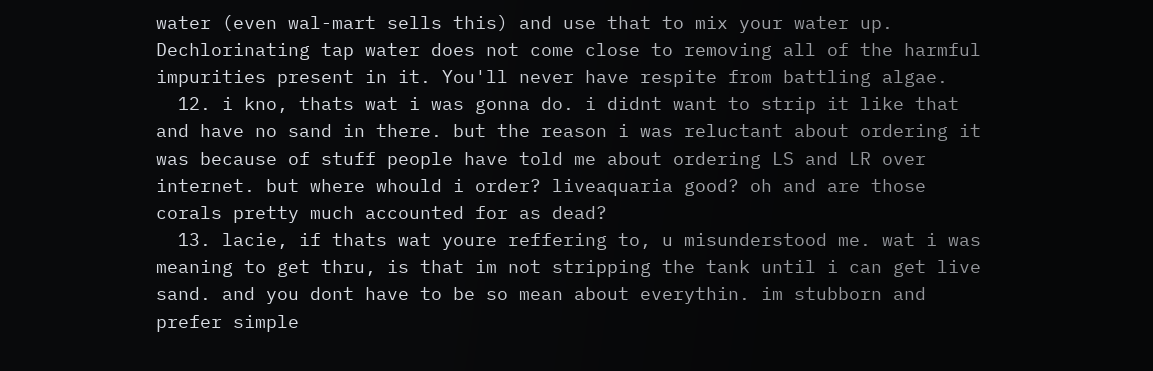water (even wal-mart sells this) and use that to mix your water up. Dechlorinating tap water does not come close to removing all of the harmful impurities present in it. You'll never have respite from battling algae.
  12. i kno, thats wat i was gonna do. i didnt want to strip it like that and have no sand in there. but the reason i was reluctant about ordering it was because of stuff people have told me about ordering LS and LR over internet. but where whould i order? liveaquaria good? oh and are those corals pretty much accounted for as dead?
  13. lacie, if thats wat youre reffering to, u misunderstood me. wat i was meaning to get thru, is that im not stripping the tank until i can get live sand. and you dont have to be so mean about everythin. im stubborn and prefer simple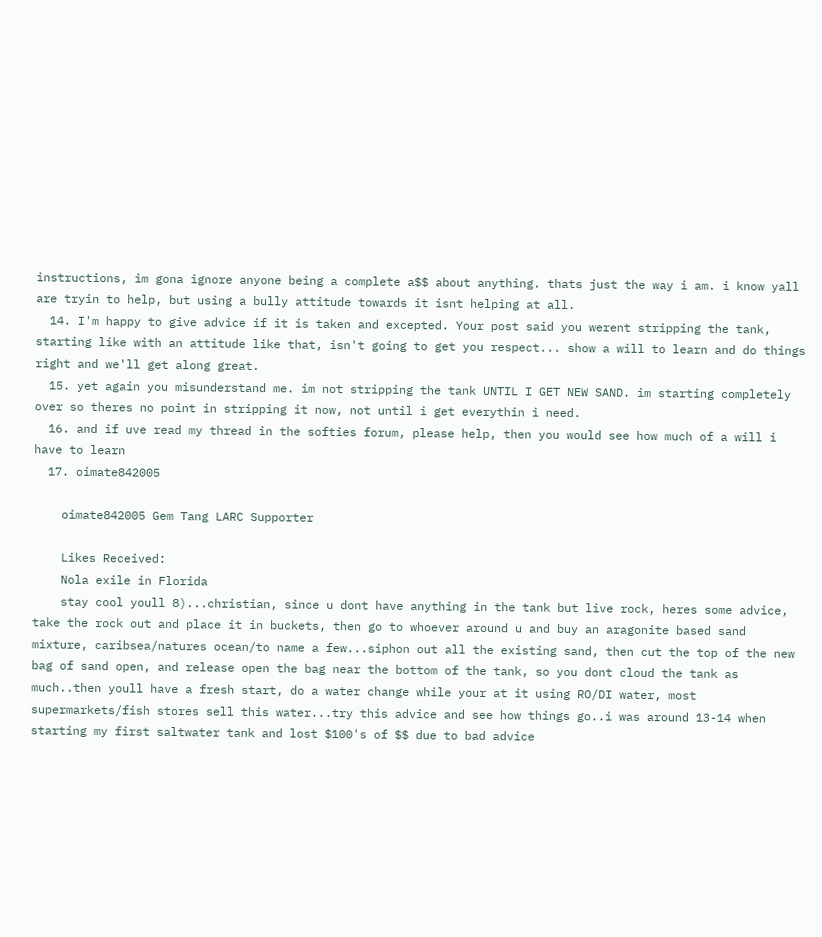instructions, im gona ignore anyone being a complete a$$ about anything. thats just the way i am. i know yall are tryin to help, but using a bully attitude towards it isnt helping at all.
  14. I'm happy to give advice if it is taken and excepted. Your post said you werent stripping the tank, starting like with an attitude like that, isn't going to get you respect... show a will to learn and do things right and we'll get along great.
  15. yet again you misunderstand me. im not stripping the tank UNTIL I GET NEW SAND. im starting completely over so theres no point in stripping it now, not until i get everythin i need.
  16. and if uve read my thread in the softies forum, please help, then you would see how much of a will i have to learn
  17. oimate842005

    oimate842005 Gem Tang LARC Supporter

    Likes Received:
    Nola exile in Florida
    stay cool youll 8)...christian, since u dont have anything in the tank but live rock, heres some advice, take the rock out and place it in buckets, then go to whoever around u and buy an aragonite based sand mixture, caribsea/natures ocean/to name a few...siphon out all the existing sand, then cut the top of the new bag of sand open, and release open the bag near the bottom of the tank, so you dont cloud the tank as much..then youll have a fresh start, do a water change while your at it using RO/DI water, most supermarkets/fish stores sell this water...try this advice and see how things go..i was around 13-14 when starting my first saltwater tank and lost $100's of $$ due to bad advice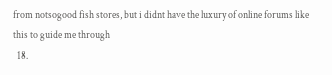from notsogood fish stores, but i didnt have the luxury of online forums like this to guide me through
  18.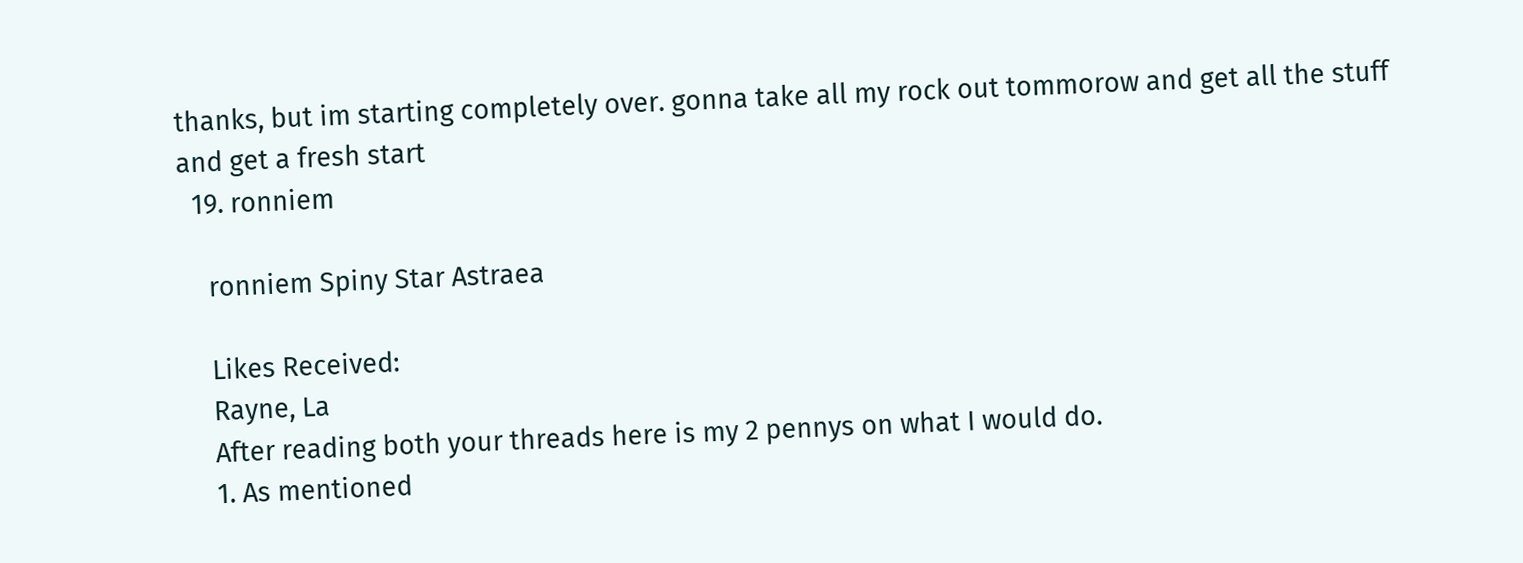thanks, but im starting completely over. gonna take all my rock out tommorow and get all the stuff and get a fresh start
  19. ronniem

    ronniem Spiny Star Astraea

    Likes Received:
    Rayne, La
    After reading both your threads here is my 2 pennys on what I would do.
    1. As mentioned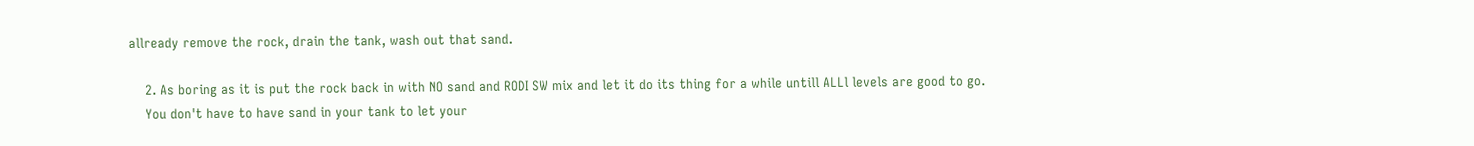allready remove the rock, drain the tank, wash out that sand.

    2. As boring as it is put the rock back in with NO sand and RODI SW mix and let it do its thing for a while untill ALLl levels are good to go.
    You don't have to have sand in your tank to let your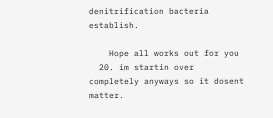denitrification bacteria establish.

    Hope all works out for you
  20. im startin over completely anyways so it dosent matter.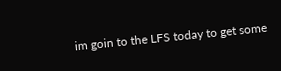im goin to the LFS today to get some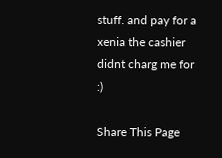stuff. and pay for a xenia the cashier didnt charg me for :)

Share This Page